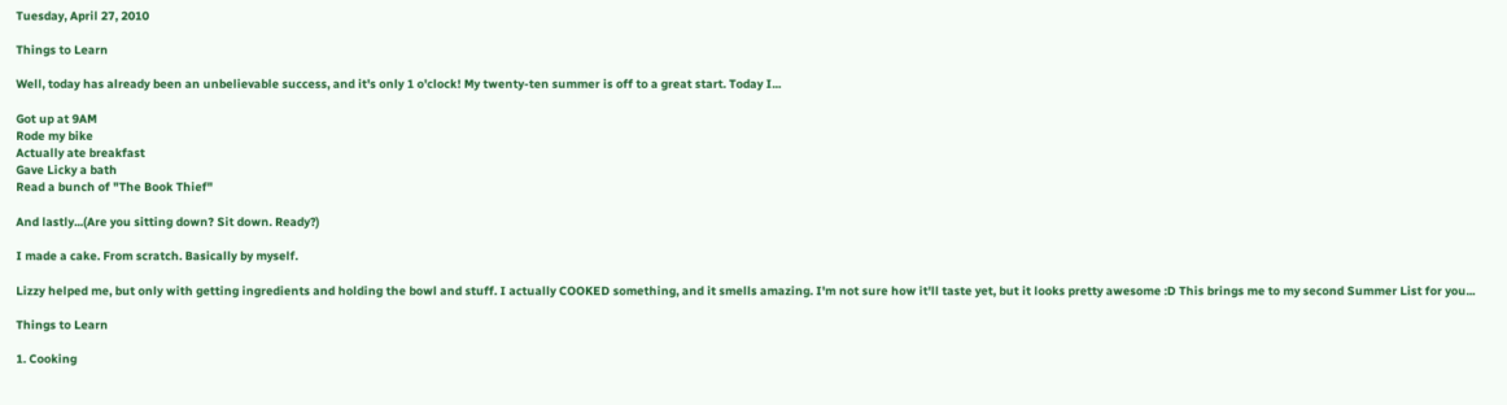Tuesday, April 27, 2010

Things to Learn

Well, today has already been an unbelievable success, and it's only 1 o'clock! My twenty-ten summer is off to a great start. Today I...

Got up at 9AM
Rode my bike
Actually ate breakfast
Gave Licky a bath
Read a bunch of "The Book Thief"

And lastly...(Are you sitting down? Sit down. Ready?)

I made a cake. From scratch. Basically by myself.

Lizzy helped me, but only with getting ingredients and holding the bowl and stuff. I actually COOKED something, and it smells amazing. I'm not sure how it'll taste yet, but it looks pretty awesome :D This brings me to my second Summer List for you...

Things to Learn

1. Cooking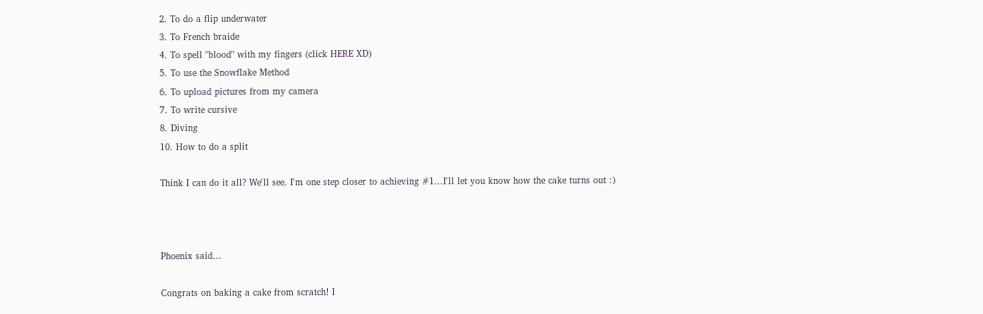2. To do a flip underwater
3. To French braide
4. To spell "blood" with my fingers (click HERE XD)
5. To use the Snowflake Method
6. To upload pictures from my camera
7. To write cursive
8. Diving
10. How to do a split

Think I can do it all? We'll see. I'm one step closer to achieving #1...I'll let you know how the cake turns out :)



Phoenix said...

Congrats on baking a cake from scratch! I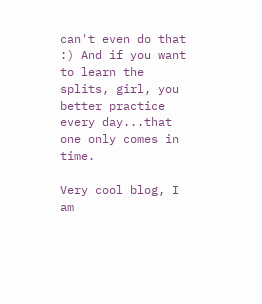can't even do that :) And if you want to learn the splits, girl, you better practice every day...that one only comes in time.

Very cool blog, I am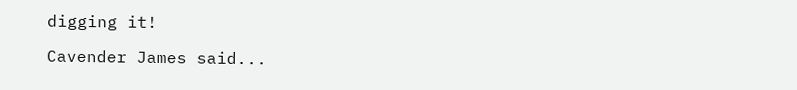digging it!

Cavender James said...